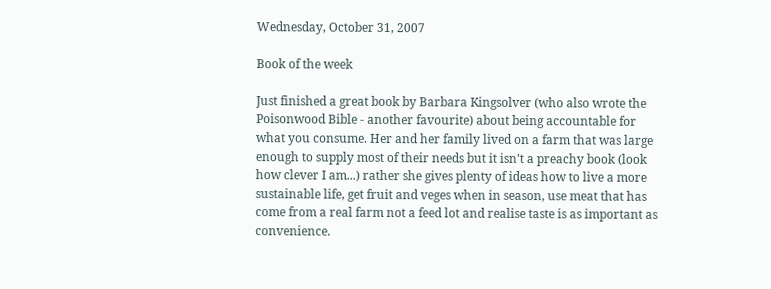Wednesday, October 31, 2007

Book of the week

Just finished a great book by Barbara Kingsolver (who also wrote the Poisonwood Bible - another favourite) about being accountable for what you consume. Her and her family lived on a farm that was large enough to supply most of their needs but it isn't a preachy book (look how clever I am...) rather she gives plenty of ideas how to live a more sustainable life, get fruit and veges when in season, use meat that has come from a real farm not a feed lot and realise taste is as important as convenience.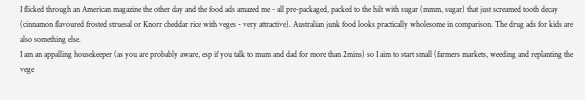I flicked through an American magazine the other day and the food ads amazed me - all pre-packaged, packed to the hilt with sugar (mmm, sugar) that just screamed tooth decay (cinnamon flavoured frosted struesal or Knorr cheddar rice with veges - very attractive). Australian junk food looks practically wholesome in comparison. The drug ads for kids are also something else.
I am an appalling housekeeper (as you are probably aware, esp if you talk to mum and dad for more than 2mins) so I aim to start small (farmers markets, weeding and replanting the vege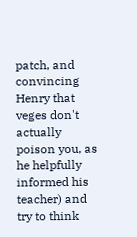patch, and convincing Henry that veges don't actually poison you, as he helpfully informed his teacher) and try to think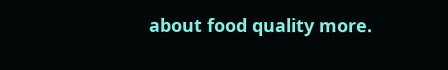about food quality more.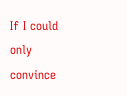If I could only convince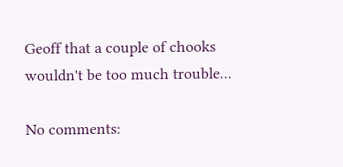Geoff that a couple of chooks wouldn't be too much trouble...

No comments: